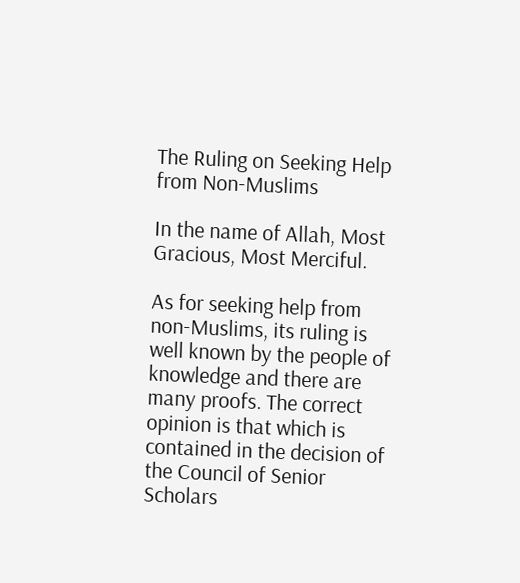The Ruling on Seeking Help from Non-Muslims

In the name of Allah, Most Gracious, Most Merciful.

As for seeking help from non-Muslims, its ruling is well known by the people of knowledge and there are many proofs. The correct opinion is that which is contained in the decision of the Council of Senior Scholars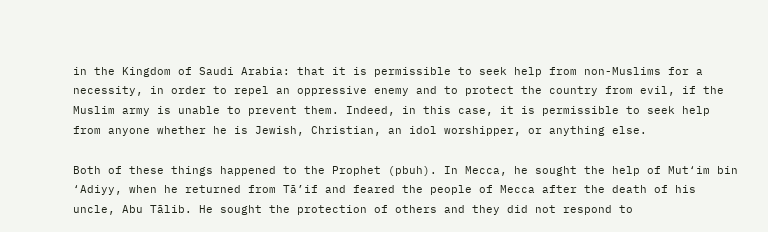in the Kingdom of Saudi Arabia: that it is permissible to seek help from non-Muslims for a necessity, in order to repel an oppressive enemy and to protect the country from evil, if the Muslim army is unable to prevent them. Indeed, in this case, it is permissible to seek help from anyone whether he is Jewish, Christian, an idol worshipper, or anything else.

Both of these things happened to the Prophet (pbuh). In Mecca, he sought the help of Mut‘im bin ‘Adiyy, when he returned from Tā’if and feared the people of Mecca after the death of his uncle, Abu Tālib. He sought the protection of others and they did not respond to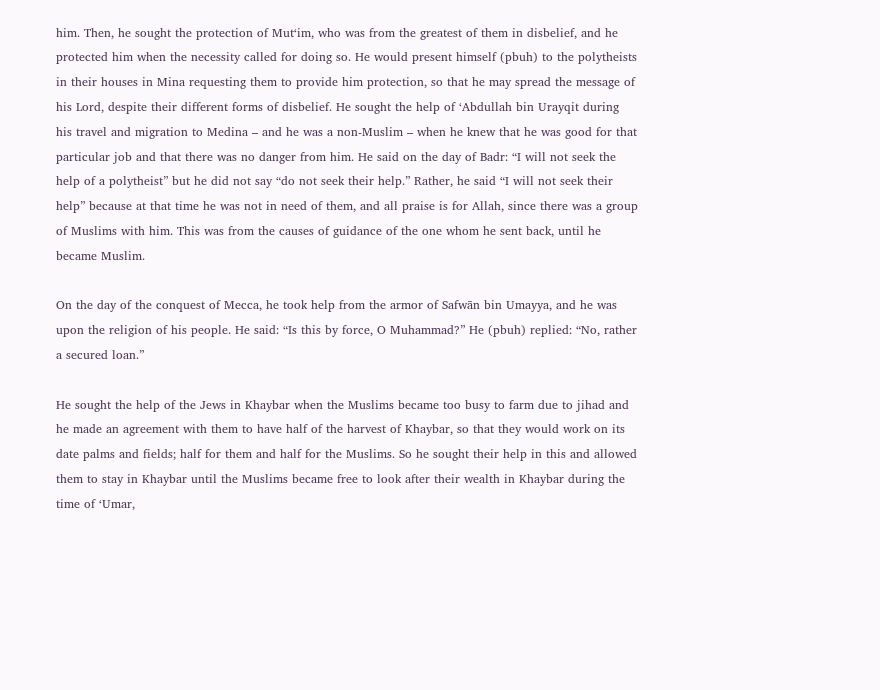him. Then, he sought the protection of Mut‘im, who was from the greatest of them in disbelief, and he protected him when the necessity called for doing so. He would present himself (pbuh) to the polytheists in their houses in Mina requesting them to provide him protection, so that he may spread the message of his Lord, despite their different forms of disbelief. He sought the help of ‘Abdullah bin Urayqit during his travel and migration to Medina – and he was a non-Muslim – when he knew that he was good for that particular job and that there was no danger from him. He said on the day of Badr: “I will not seek the help of a polytheist” but he did not say “do not seek their help.” Rather, he said “I will not seek their help” because at that time he was not in need of them, and all praise is for Allah, since there was a group of Muslims with him. This was from the causes of guidance of the one whom he sent back, until he became Muslim.

On the day of the conquest of Mecca, he took help from the armor of Safwān bin Umayya, and he was upon the religion of his people. He said: “Is this by force, O Muhammad?” He (pbuh) replied: “No, rather a secured loan.”

He sought the help of the Jews in Khaybar when the Muslims became too busy to farm due to jihad and he made an agreement with them to have half of the harvest of Khaybar, so that they would work on its date palms and fields; half for them and half for the Muslims. So he sought their help in this and allowed them to stay in Khaybar until the Muslims became free to look after their wealth in Khaybar during the time of ‘Umar,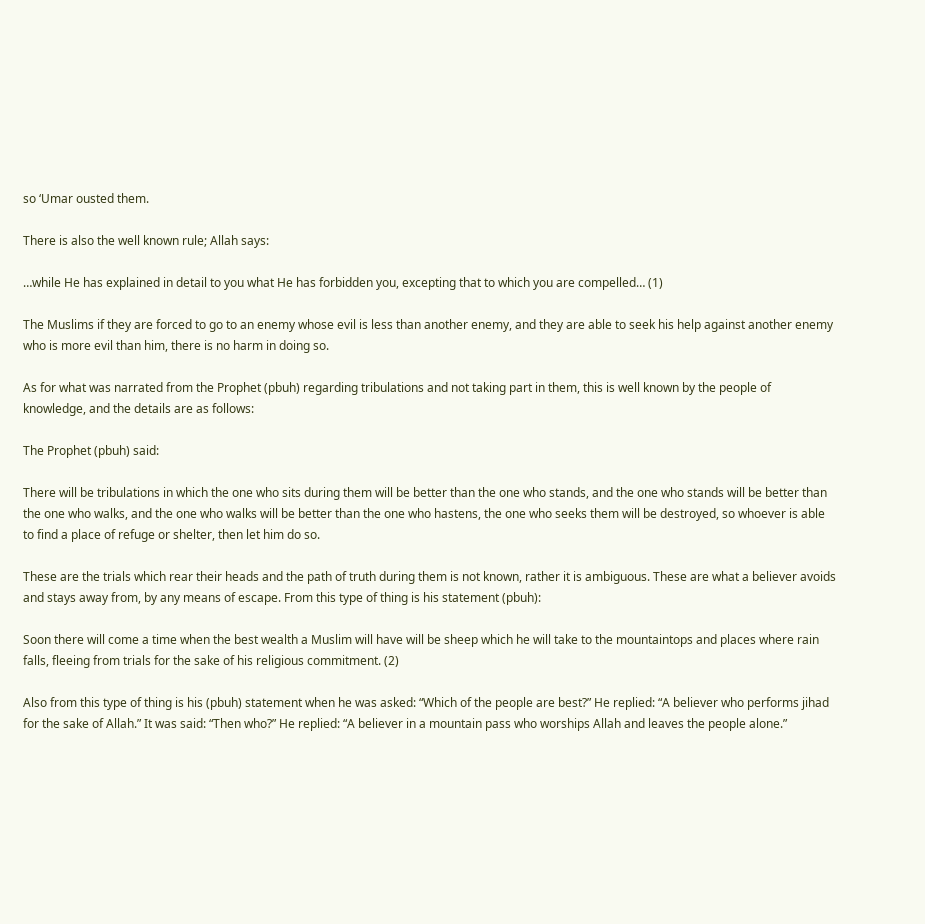so ‘Umar ousted them.

There is also the well known rule; Allah says:

…while He has explained in detail to you what He has forbidden you, excepting that to which you are compelled… (1)

The Muslims if they are forced to go to an enemy whose evil is less than another enemy, and they are able to seek his help against another enemy who is more evil than him, there is no harm in doing so.

As for what was narrated from the Prophet (pbuh) regarding tribulations and not taking part in them, this is well known by the people of knowledge, and the details are as follows:

The Prophet (pbuh) said:

There will be tribulations in which the one who sits during them will be better than the one who stands, and the one who stands will be better than the one who walks, and the one who walks will be better than the one who hastens, the one who seeks them will be destroyed, so whoever is able to find a place of refuge or shelter, then let him do so.

These are the trials which rear their heads and the path of truth during them is not known, rather it is ambiguous. These are what a believer avoids and stays away from, by any means of escape. From this type of thing is his statement (pbuh):

Soon there will come a time when the best wealth a Muslim will have will be sheep which he will take to the mountaintops and places where rain falls, fleeing from trials for the sake of his religious commitment. (2)

Also from this type of thing is his (pbuh) statement when he was asked: “Which of the people are best?” He replied: “A believer who performs jihad for the sake of Allah.” It was said: “Then who?” He replied: “A believer in a mountain pass who worships Allah and leaves the people alone.”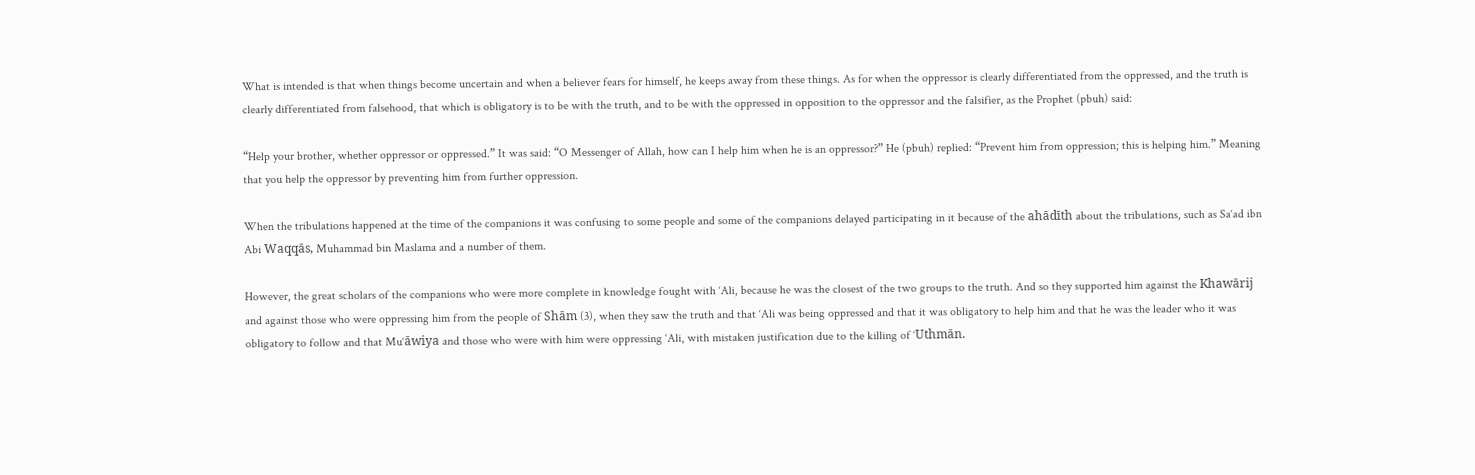What is intended is that when things become uncertain and when a believer fears for himself, he keeps away from these things. As for when the oppressor is clearly differentiated from the oppressed, and the truth is clearly differentiated from falsehood, that which is obligatory is to be with the truth, and to be with the oppressed in opposition to the oppressor and the falsifier, as the Prophet (pbuh) said:

“Help your brother, whether oppressor or oppressed.” It was said: “O Messenger of Allah, how can I help him when he is an oppressor?” He (pbuh) replied: “Prevent him from oppression; this is helping him.” Meaning that you help the oppressor by preventing him from further oppression.

When the tribulations happened at the time of the companions it was confusing to some people and some of the companions delayed participating in it because of the ahādīth about the tribulations, such as Sa‘ad ibn Abi Waqqās, Muhammad bin Maslama and a number of them.

However, the great scholars of the companions who were more complete in knowledge fought with ‘Ali, because he was the closest of the two groups to the truth. And so they supported him against the Khawārij and against those who were oppressing him from the people of Shām (3), when they saw the truth and that ‘Ali was being oppressed and that it was obligatory to help him and that he was the leader who it was obligatory to follow and that Mu‘āwiya and those who were with him were oppressing ‘Ali, with mistaken justification due to the killing of ‘Uthmān.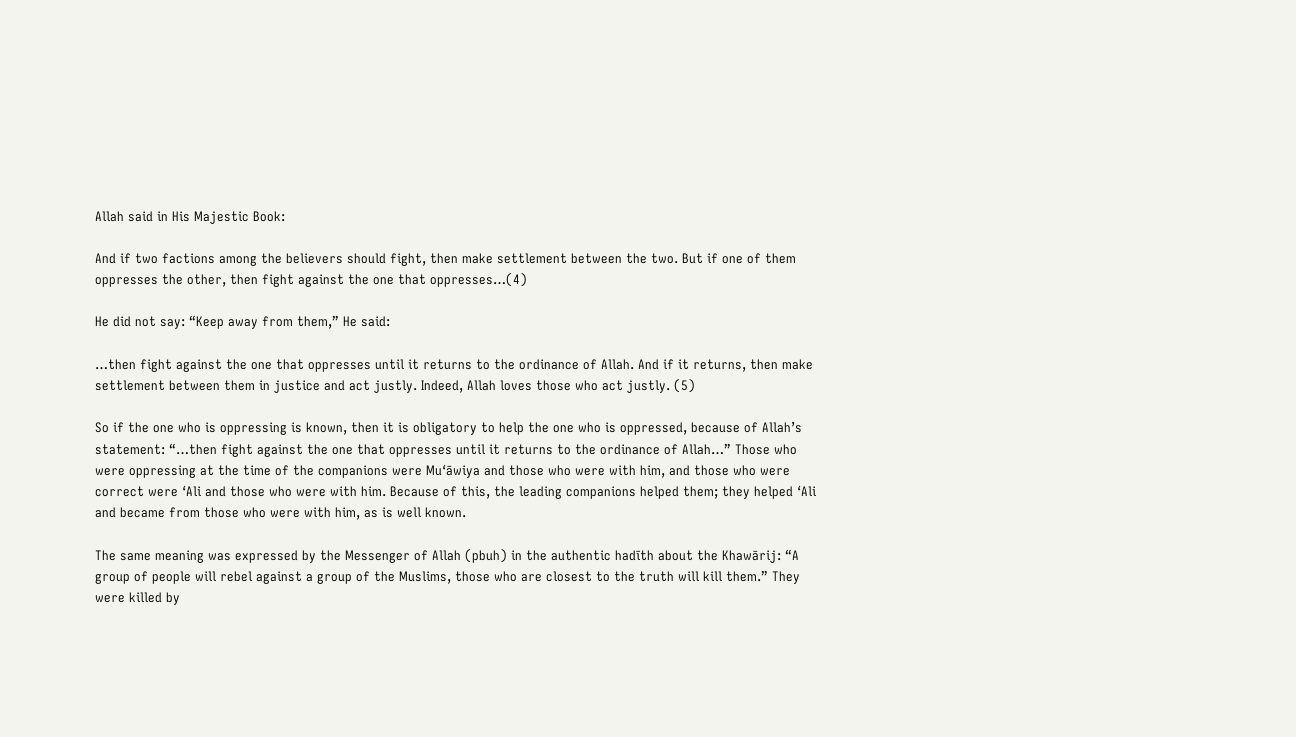Allah said in His Majestic Book:

And if two factions among the believers should fight, then make settlement between the two. But if one of them oppresses the other, then fight against the one that oppresses…(4)

He did not say: “Keep away from them,” He said:

…then fight against the one that oppresses until it returns to the ordinance of Allah. And if it returns, then make settlement between them in justice and act justly. Indeed, Allah loves those who act justly. (5)

So if the one who is oppressing is known, then it is obligatory to help the one who is oppressed, because of Allah’s statement: “…then fight against the one that oppresses until it returns to the ordinance of Allah…” Those who were oppressing at the time of the companions were Mu‘āwiya and those who were with him, and those who were correct were ‘Ali and those who were with him. Because of this, the leading companions helped them; they helped ‘Ali and became from those who were with him, as is well known.

The same meaning was expressed by the Messenger of Allah (pbuh) in the authentic hadīth about the Khawārij: “A group of people will rebel against a group of the Muslims, those who are closest to the truth will kill them.” They were killed by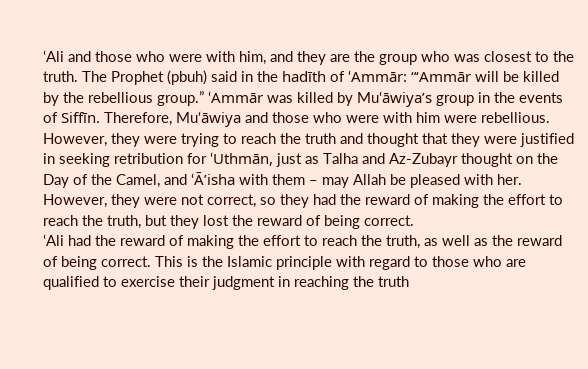‘Ali and those who were with him, and they are the group who was closest to the truth. The Prophet (pbuh) said in the hadīth of ‘Ammār: “‘Ammār will be killed by the rebellious group.” ‘Ammār was killed by Mu‘āwiya’s group in the events of Siffīn. Therefore, Mu‘āwiya and those who were with him were rebellious. However, they were trying to reach the truth and thought that they were justified in seeking retribution for ‘Uthmān, just as Talha and Az-Zubayr thought on the Day of the Camel, and ‘Ā’isha with them – may Allah be pleased with her. However, they were not correct, so they had the reward of making the effort to reach the truth, but they lost the reward of being correct.
‘Ali had the reward of making the effort to reach the truth, as well as the reward of being correct. This is the Islamic principle with regard to those who are qualified to exercise their judgment in reaching the truth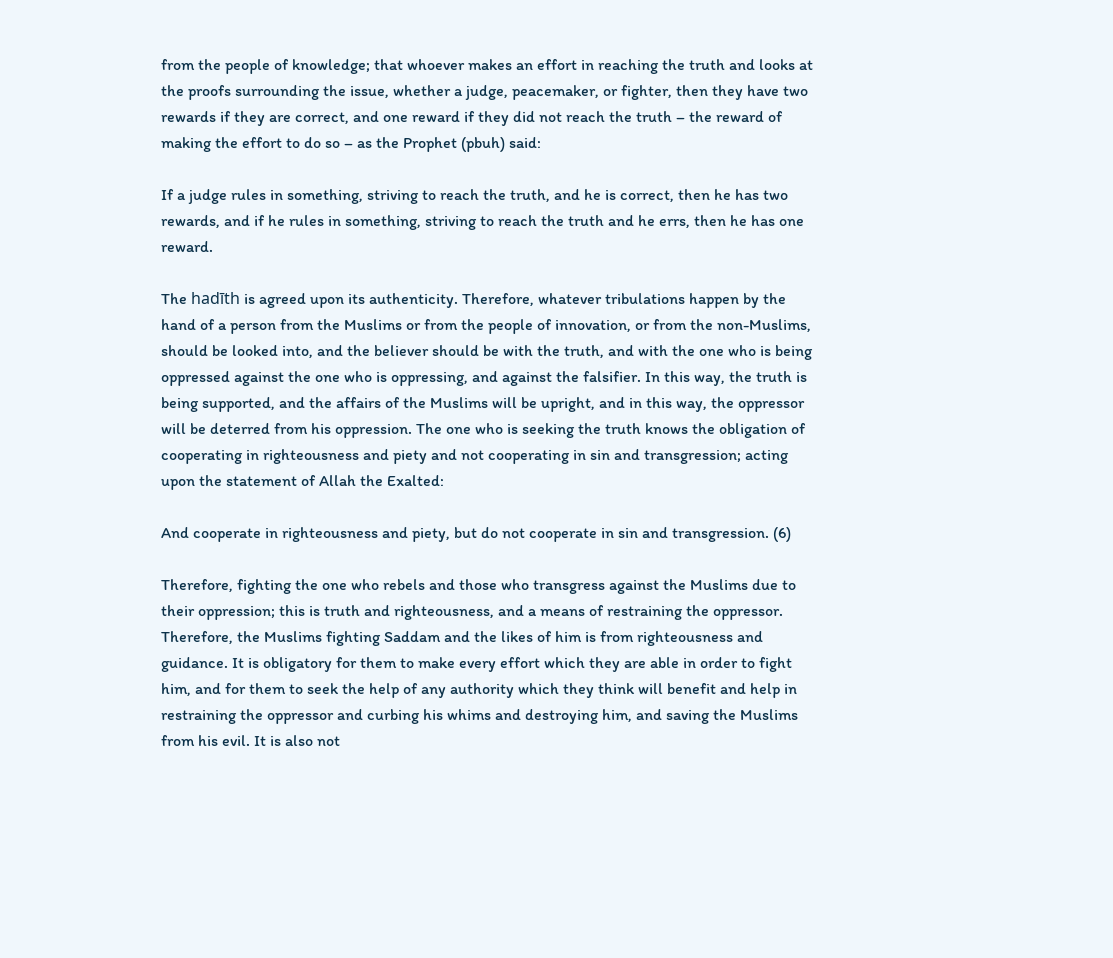from the people of knowledge; that whoever makes an effort in reaching the truth and looks at the proofs surrounding the issue, whether a judge, peacemaker, or fighter, then they have two rewards if they are correct, and one reward if they did not reach the truth – the reward of making the effort to do so – as the Prophet (pbuh) said:

If a judge rules in something, striving to reach the truth, and he is correct, then he has two rewards, and if he rules in something, striving to reach the truth and he errs, then he has one reward.

The hadīth is agreed upon its authenticity. Therefore, whatever tribulations happen by the hand of a person from the Muslims or from the people of innovation, or from the non-Muslims, should be looked into, and the believer should be with the truth, and with the one who is being oppressed against the one who is oppressing, and against the falsifier. In this way, the truth is being supported, and the affairs of the Muslims will be upright, and in this way, the oppressor will be deterred from his oppression. The one who is seeking the truth knows the obligation of cooperating in righteousness and piety and not cooperating in sin and transgression; acting upon the statement of Allah the Exalted:

And cooperate in righteousness and piety, but do not cooperate in sin and transgression. (6)

Therefore, fighting the one who rebels and those who transgress against the Muslims due to their oppression; this is truth and righteousness, and a means of restraining the oppressor. Therefore, the Muslims fighting Saddam and the likes of him is from righteousness and guidance. It is obligatory for them to make every effort which they are able in order to fight him, and for them to seek the help of any authority which they think will benefit and help in restraining the oppressor and curbing his whims and destroying him, and saving the Muslims from his evil. It is also not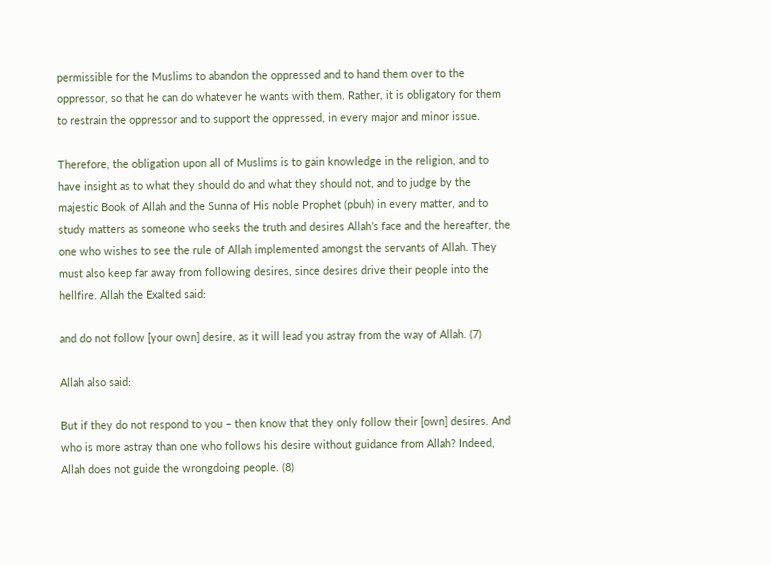permissible for the Muslims to abandon the oppressed and to hand them over to the oppressor, so that he can do whatever he wants with them. Rather, it is obligatory for them to restrain the oppressor and to support the oppressed, in every major and minor issue.

Therefore, the obligation upon all of Muslims is to gain knowledge in the religion, and to have insight as to what they should do and what they should not, and to judge by the majestic Book of Allah and the Sunna of His noble Prophet (pbuh) in every matter, and to study matters as someone who seeks the truth and desires Allah’s face and the hereafter, the one who wishes to see the rule of Allah implemented amongst the servants of Allah. They must also keep far away from following desires, since desires drive their people into the hellfire. Allah the Exalted said:

and do not follow [your own] desire, as it will lead you astray from the way of Allah. (7)

Allah also said:

But if they do not respond to you – then know that they only follow their [own] desires. And who is more astray than one who follows his desire without guidance from Allah? Indeed, Allah does not guide the wrongdoing people. (8)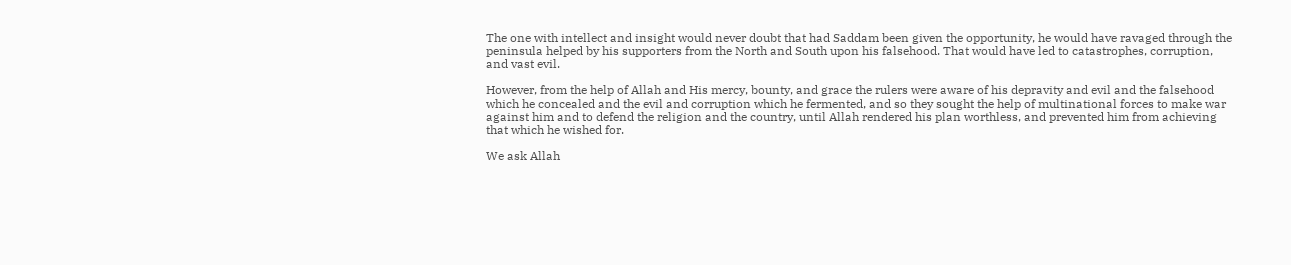The one with intellect and insight would never doubt that had Saddam been given the opportunity, he would have ravaged through the peninsula helped by his supporters from the North and South upon his falsehood. That would have led to catastrophes, corruption, and vast evil.

However, from the help of Allah and His mercy, bounty, and grace the rulers were aware of his depravity and evil and the falsehood which he concealed and the evil and corruption which he fermented, and so they sought the help of multinational forces to make war against him and to defend the religion and the country, until Allah rendered his plan worthless, and prevented him from achieving that which he wished for.

We ask Allah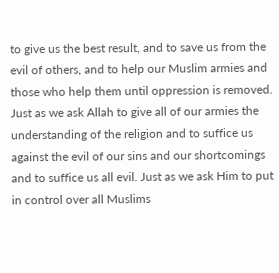to give us the best result, and to save us from the evil of others, and to help our Muslim armies and those who help them until oppression is removed. Just as we ask Allah to give all of our armies the understanding of the religion and to suffice us against the evil of our sins and our shortcomings and to suffice us all evil. Just as we ask Him to put in control over all Muslims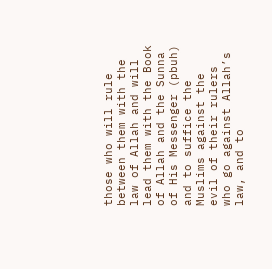those who will rule between them with the law of Allah and will lead them with the Book of Allah and the Sunna of His Messenger (pbuh) and to suffice the Muslims against the evil of their rulers who go against Allah’s law, and to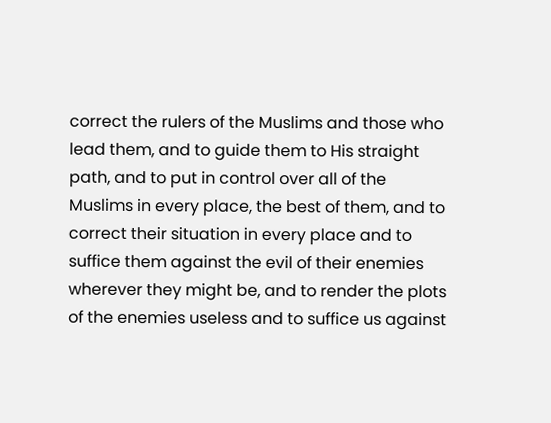correct the rulers of the Muslims and those who lead them, and to guide them to His straight path, and to put in control over all of the Muslims in every place, the best of them, and to correct their situation in every place and to suffice them against the evil of their enemies wherever they might be, and to render the plots of the enemies useless and to suffice us against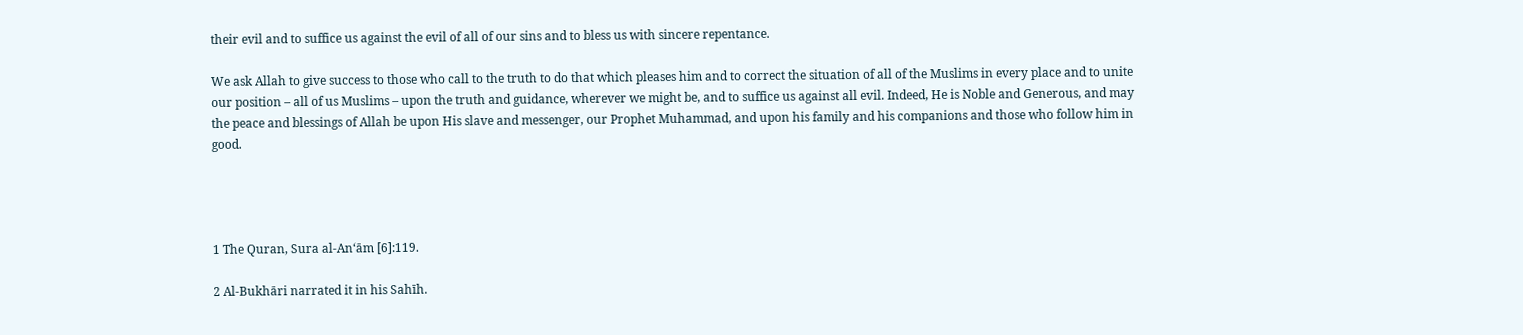their evil and to suffice us against the evil of all of our sins and to bless us with sincere repentance.

We ask Allah to give success to those who call to the truth to do that which pleases him and to correct the situation of all of the Muslims in every place and to unite our position – all of us Muslims – upon the truth and guidance, wherever we might be, and to suffice us against all evil. Indeed, He is Noble and Generous, and may the peace and blessings of Allah be upon His slave and messenger, our Prophet Muhammad, and upon his family and his companions and those who follow him in good.




1 The Quran, Sura al-An‘ām [6]:119.

2 Al-Bukhāri narrated it in his Sahīh.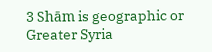3 Shām is geographic or Greater Syria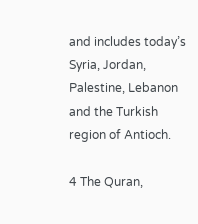and includes today’s Syria, Jordan, Palestine, Lebanon and the Turkish region of Antioch.

4 The Quran,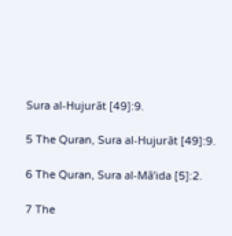Sura al-Hujurāt [49]:9.

5 The Quran, Sura al-Hujurāt [49]:9.

6 The Quran, Sura al-Mā’ida [5]:2.

7 The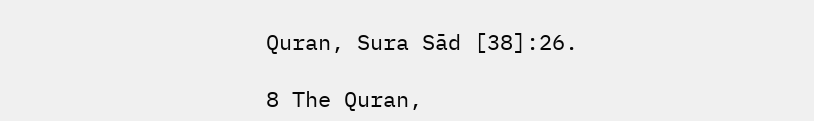Quran, Sura Sād [38]:26.

8 The Quran,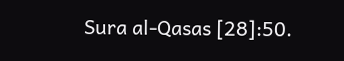Sura al-Qasas [28]:50.